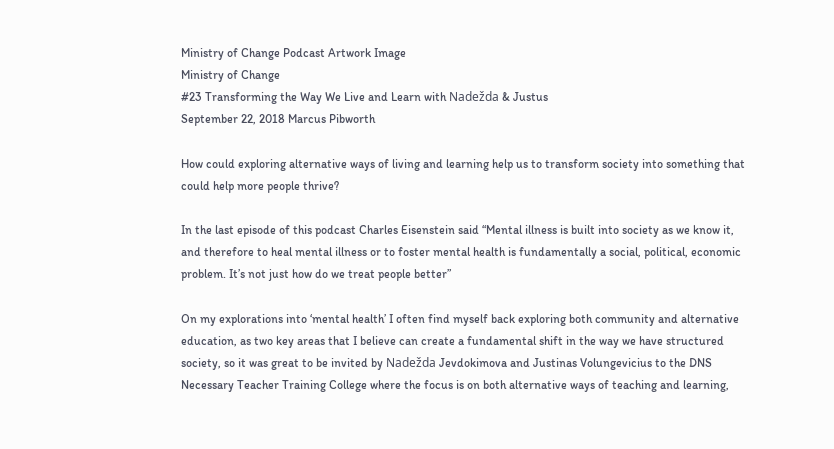Ministry of Change Podcast Artwork Image
Ministry of Change
#23 Transforming the Way We Live and Learn with Nadežda & Justus
September 22, 2018 Marcus Pibworth

How could exploring alternative ways of living and learning help us to transform society into something that could help more people thrive?

In the last episode of this podcast Charles Eisenstein said “Mental illness is built into society as we know it, and therefore to heal mental illness or to foster mental health is fundamentally a social, political, economic problem. It’s not just how do we treat people better”

On my explorations into ‘mental health’ I often find myself back exploring both community and alternative education, as two key areas that I believe can create a fundamental shift in the way we have structured society, so it was great to be invited by Nadežda Jevdokimova and Justinas Volungevicius to the DNS Necessary Teacher Training College where the focus is on both alternative ways of teaching and learning,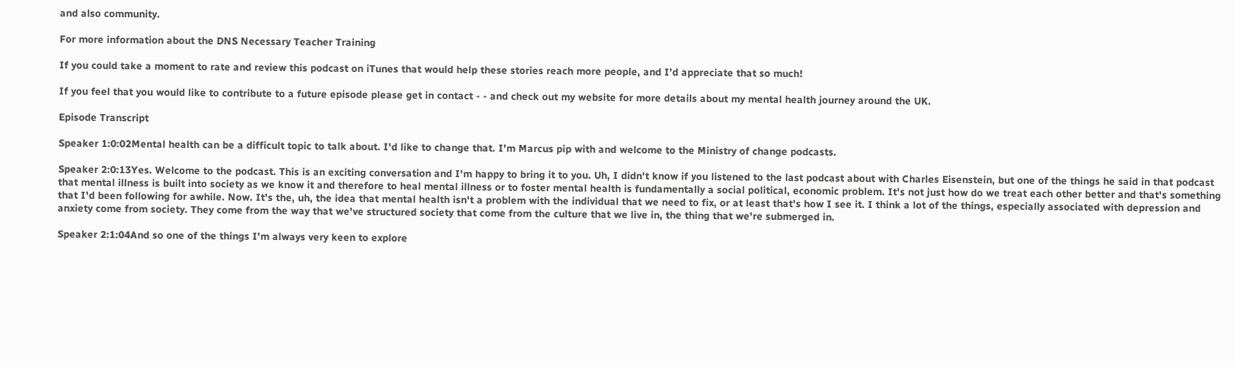and also community.

For more information about the DNS Necessary Teacher Training

If you could take a moment to rate and review this podcast on iTunes that would help these stories reach more people, and I’d appreciate that so much!

If you feel that you would like to contribute to a future episode please get in contact - - and check out my website for more details about my mental health journey around the UK.

Episode Transcript

Speaker 1:0:02Mental health can be a difficult topic to talk about. I'd like to change that. I'm Marcus pip with and welcome to the Ministry of change podcasts.

Speaker 2:0:13Yes. Welcome to the podcast. This is an exciting conversation and I'm happy to bring it to you. Uh, I didn't know if you listened to the last podcast about with Charles Eisenstein, but one of the things he said in that podcast that mental illness is built into society as we know it and therefore to heal mental illness or to foster mental health is fundamentally a social political, economic problem. It's not just how do we treat each other better and that's something that I'd been following for awhile. Now. It's the, uh, the idea that mental health isn't a problem with the individual that we need to fix, or at least that's how I see it. I think a lot of the things, especially associated with depression and anxiety come from society. They come from the way that we've structured society that come from the culture that we live in, the thing that we're submerged in.

Speaker 2:1:04And so one of the things I'm always very keen to explore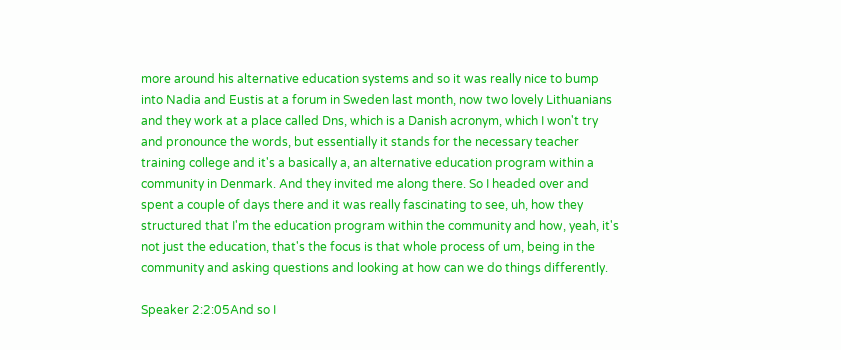more around his alternative education systems and so it was really nice to bump into Nadia and Eustis at a forum in Sweden last month, now two lovely Lithuanians and they work at a place called Dns, which is a Danish acronym, which I won't try and pronounce the words, but essentially it stands for the necessary teacher training college and it's a basically a, an alternative education program within a community in Denmark. And they invited me along there. So I headed over and spent a couple of days there and it was really fascinating to see, uh, how they structured that I'm the education program within the community and how, yeah, it's not just the education, that's the focus is that whole process of um, being in the community and asking questions and looking at how can we do things differently.

Speaker 2:2:05And so I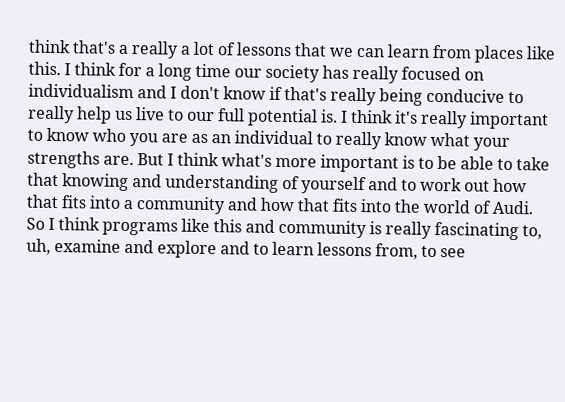think that's a really a lot of lessons that we can learn from places like this. I think for a long time our society has really focused on individualism and I don't know if that's really being conducive to really help us live to our full potential is. I think it's really important to know who you are as an individual to really know what your strengths are. But I think what's more important is to be able to take that knowing and understanding of yourself and to work out how that fits into a community and how that fits into the world of Audi. So I think programs like this and community is really fascinating to, uh, examine and explore and to learn lessons from, to see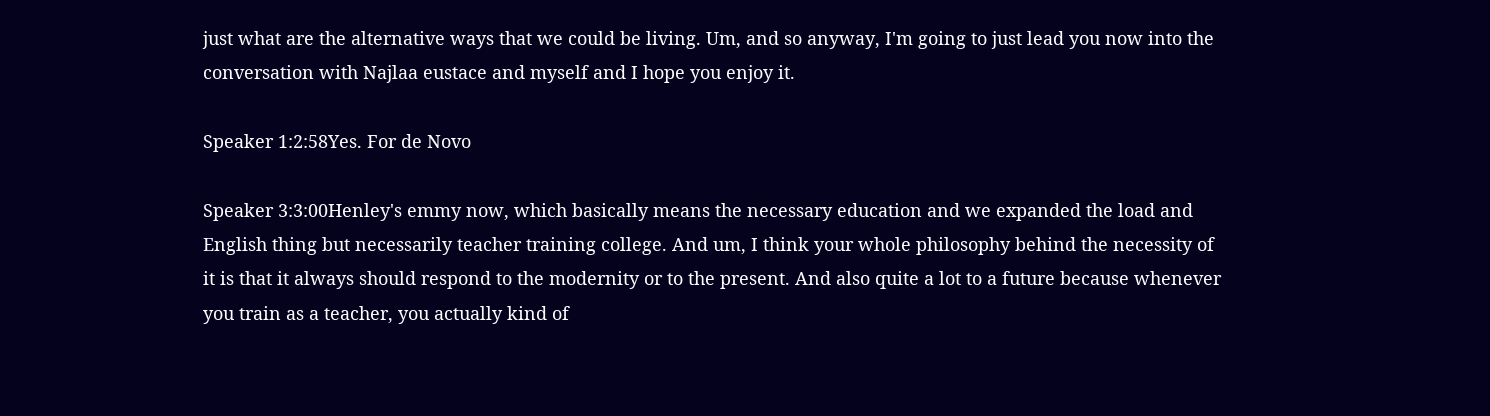just what are the alternative ways that we could be living. Um, and so anyway, I'm going to just lead you now into the conversation with Najlaa eustace and myself and I hope you enjoy it.

Speaker 1:2:58Yes. For de Novo

Speaker 3:3:00Henley's emmy now, which basically means the necessary education and we expanded the load and English thing but necessarily teacher training college. And um, I think your whole philosophy behind the necessity of it is that it always should respond to the modernity or to the present. And also quite a lot to a future because whenever you train as a teacher, you actually kind of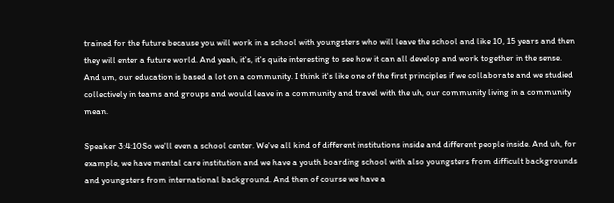trained for the future because you will work in a school with youngsters who will leave the school and like 10, 15 years and then they will enter a future world. And yeah, it's, it's quite interesting to see how it can all develop and work together in the sense. And um, our education is based a lot on a community. I think it's like one of the first principles if we collaborate and we studied collectively in teams and groups and would leave in a community and travel with the uh, our community living in a community mean.

Speaker 3:4:10So we'll even a school center. We've all kind of different institutions inside and different people inside. And uh, for example, we have mental care institution and we have a youth boarding school with also youngsters from difficult backgrounds and youngsters from international background. And then of course we have a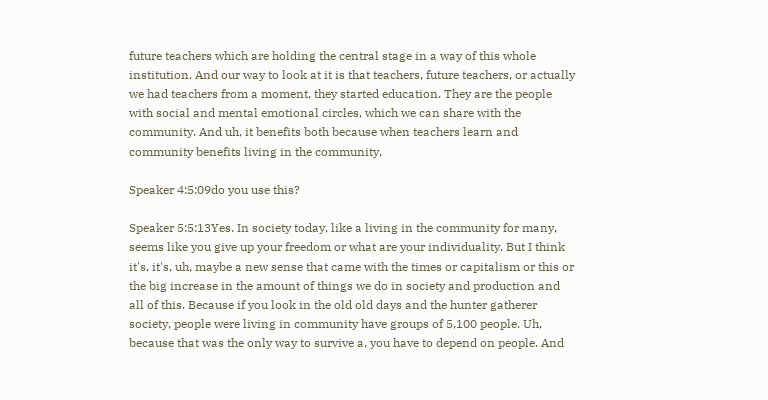future teachers which are holding the central stage in a way of this whole institution. And our way to look at it is that teachers, future teachers, or actually we had teachers from a moment, they started education. They are the people with social and mental emotional circles, which we can share with the community. And uh, it benefits both because when teachers learn and community benefits living in the community,

Speaker 4:5:09do you use this?

Speaker 5:5:13Yes. In society today, like a living in the community for many, seems like you give up your freedom or what are your individuality. But I think it's, it's, uh, maybe a new sense that came with the times or capitalism or this or the big increase in the amount of things we do in society and production and all of this. Because if you look in the old old days and the hunter gatherer society, people were living in community have groups of 5,100 people. Uh, because that was the only way to survive a, you have to depend on people. And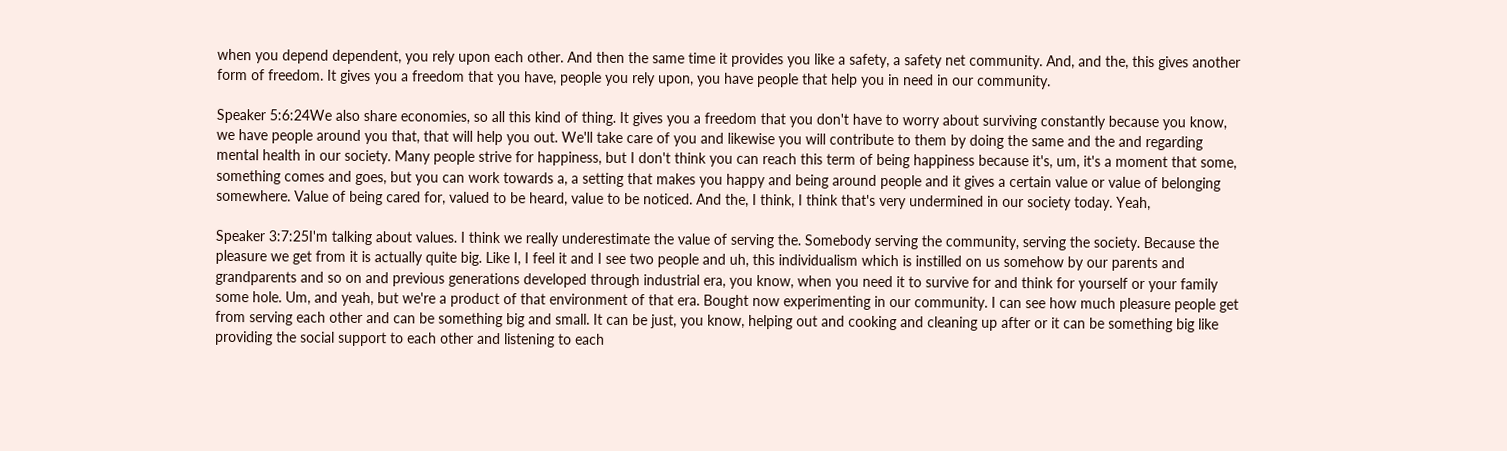when you depend dependent, you rely upon each other. And then the same time it provides you like a safety, a safety net community. And, and the, this gives another form of freedom. It gives you a freedom that you have, people you rely upon, you have people that help you in need in our community.

Speaker 5:6:24We also share economies, so all this kind of thing. It gives you a freedom that you don't have to worry about surviving constantly because you know, we have people around you that, that will help you out. We'll take care of you and likewise you will contribute to them by doing the same and the and regarding mental health in our society. Many people strive for happiness, but I don't think you can reach this term of being happiness because it's, um, it's a moment that some, something comes and goes, but you can work towards a, a setting that makes you happy and being around people and it gives a certain value or value of belonging somewhere. Value of being cared for, valued to be heard, value to be noticed. And the, I think, I think that's very undermined in our society today. Yeah,

Speaker 3:7:25I'm talking about values. I think we really underestimate the value of serving the. Somebody serving the community, serving the society. Because the pleasure we get from it is actually quite big. Like I, I feel it and I see two people and uh, this individualism which is instilled on us somehow by our parents and grandparents and so on and previous generations developed through industrial era, you know, when you need it to survive for and think for yourself or your family some hole. Um, and yeah, but we're a product of that environment of that era. Bought now experimenting in our community. I can see how much pleasure people get from serving each other and can be something big and small. It can be just, you know, helping out and cooking and cleaning up after or it can be something big like providing the social support to each other and listening to each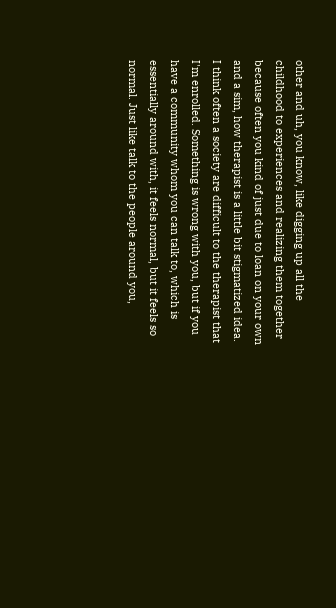other and uh, you know, like digging up all the childhood to experiences and realizing them together because often you kind of just due to loan on your own and a sim, how therapist is a little bit stigmatized idea. I think often a society are difficult to the therapist that I'm enrolled. Something is wrong with you, but if you have a community whom you can talk to, which is essentially around with, it feels normal, but it feels so normal. Just like talk to the people around you,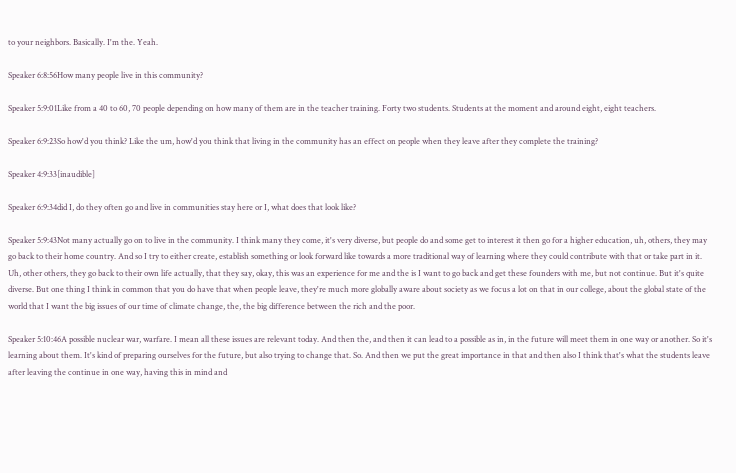to your neighbors. Basically. I'm the. Yeah.

Speaker 6:8:56How many people live in this community?

Speaker 5:9:01Like from a 40 to 60, 70 people depending on how many of them are in the teacher training. Forty two students. Students at the moment and around eight, eight teachers.

Speaker 6:9:23So how'd you think? Like the um, how'd you think that living in the community has an effect on people when they leave after they complete the training?

Speaker 4:9:33[inaudible]

Speaker 6:9:34did I, do they often go and live in communities stay here or I, what does that look like?

Speaker 5:9:43Not many actually go on to live in the community. I think many they come, it's very diverse, but people do and some get to interest it then go for a higher education, uh, others, they may go back to their home country. And so I try to either create, establish something or look forward like towards a more traditional way of learning where they could contribute with that or take part in it. Uh, other others, they go back to their own life actually, that they say, okay, this was an experience for me and the is I want to go back and get these founders with me, but not continue. But it's quite diverse. But one thing I think in common that you do have that when people leave, they're much more globally aware about society as we focus a lot on that in our college, about the global state of the world that I want the big issues of our time of climate change, the, the big difference between the rich and the poor.

Speaker 5:10:46A possible nuclear war, warfare. I mean all these issues are relevant today. And then the, and then it can lead to a possible as in, in the future will meet them in one way or another. So it's learning about them. It's kind of preparing ourselves for the future, but also trying to change that. So. And then we put the great importance in that and then also I think that's what the students leave after leaving the continue in one way, having this in mind and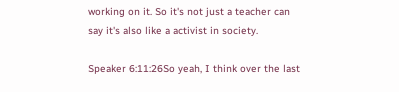working on it. So it's not just a teacher can say it's also like a activist in society.

Speaker 6:11:26So yeah, I think over the last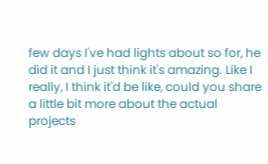few days I've had lights about so for, he did it and I just think it's amazing. Like I really, I think it'd be like, could you share a little bit more about the actual projects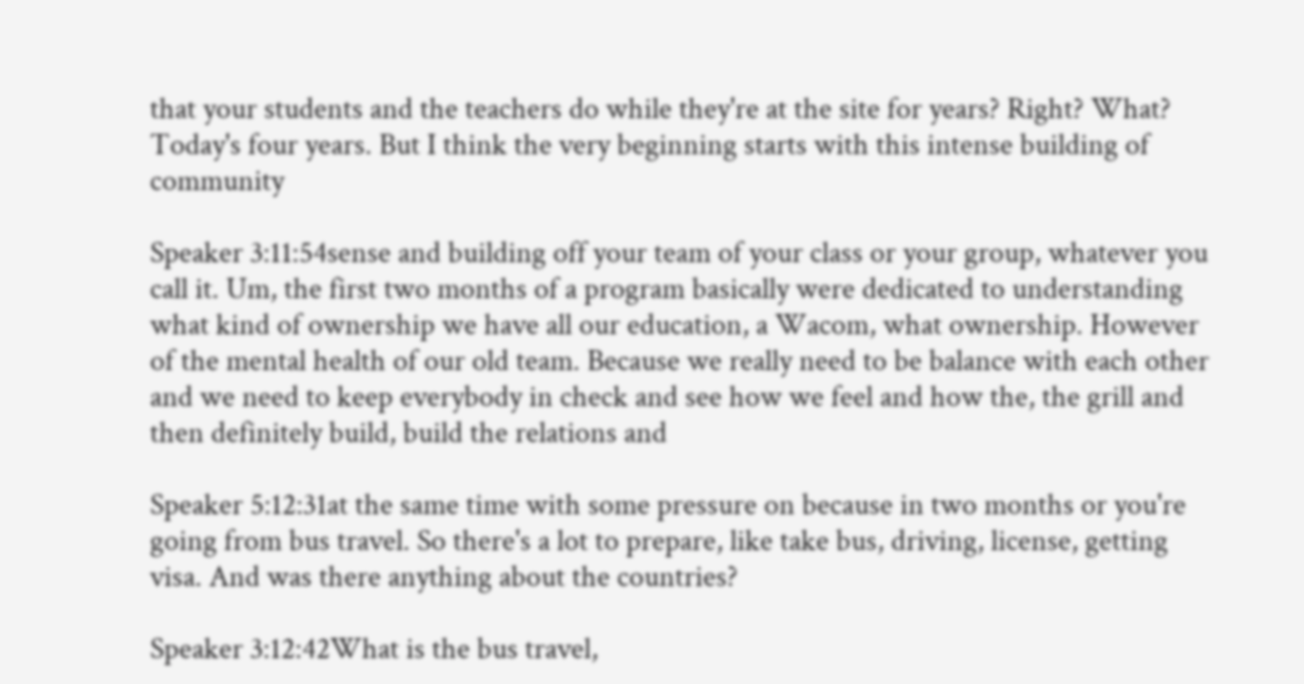that your students and the teachers do while they're at the site for years? Right? What? Today's four years. But I think the very beginning starts with this intense building of community

Speaker 3:11:54sense and building off your team of your class or your group, whatever you call it. Um, the first two months of a program basically were dedicated to understanding what kind of ownership we have all our education, a Wacom, what ownership. However of the mental health of our old team. Because we really need to be balance with each other and we need to keep everybody in check and see how we feel and how the, the grill and then definitely build, build the relations and

Speaker 5:12:31at the same time with some pressure on because in two months or you're going from bus travel. So there's a lot to prepare, like take bus, driving, license, getting visa. And was there anything about the countries?

Speaker 3:12:42What is the bus travel,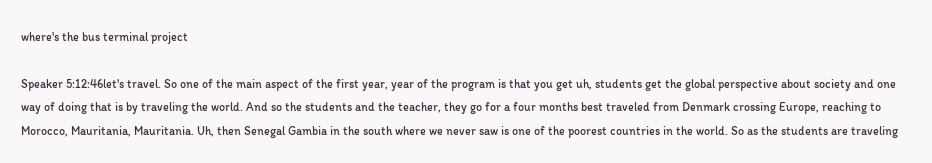where's the bus terminal project

Speaker 5:12:46let's travel. So one of the main aspect of the first year, year of the program is that you get uh, students get the global perspective about society and one way of doing that is by traveling the world. And so the students and the teacher, they go for a four months best traveled from Denmark crossing Europe, reaching to Morocco, Mauritania, Mauritania. Uh, then Senegal Gambia in the south where we never saw is one of the poorest countries in the world. So as the students are traveling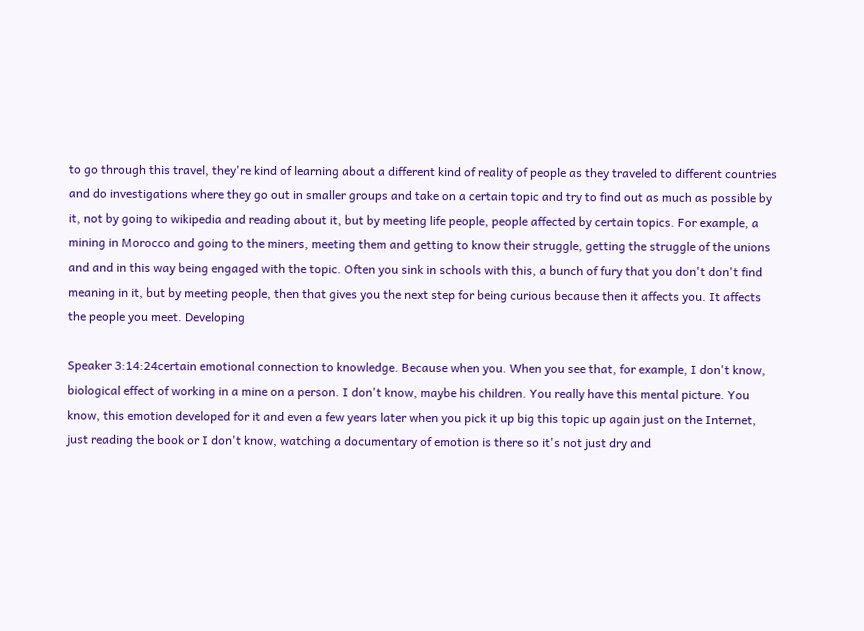to go through this travel, they're kind of learning about a different kind of reality of people as they traveled to different countries and do investigations where they go out in smaller groups and take on a certain topic and try to find out as much as possible by it, not by going to wikipedia and reading about it, but by meeting life people, people affected by certain topics. For example, a mining in Morocco and going to the miners, meeting them and getting to know their struggle, getting the struggle of the unions and and in this way being engaged with the topic. Often you sink in schools with this, a bunch of fury that you don't don't find meaning in it, but by meeting people, then that gives you the next step for being curious because then it affects you. It affects the people you meet. Developing

Speaker 3:14:24certain emotional connection to knowledge. Because when you. When you see that, for example, I don't know, biological effect of working in a mine on a person. I don't know, maybe his children. You really have this mental picture. You know, this emotion developed for it and even a few years later when you pick it up big this topic up again just on the Internet, just reading the book or I don't know, watching a documentary of emotion is there so it's not just dry and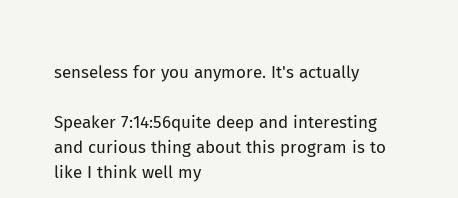senseless for you anymore. It's actually

Speaker 7:14:56quite deep and interesting and curious thing about this program is to like I think well my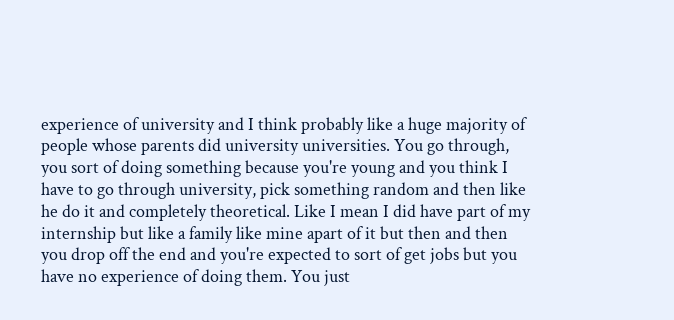experience of university and I think probably like a huge majority of people whose parents did university universities. You go through, you sort of doing something because you're young and you think I have to go through university, pick something random and then like he do it and completely theoretical. Like I mean I did have part of my internship but like a family like mine apart of it but then and then you drop off the end and you're expected to sort of get jobs but you have no experience of doing them. You just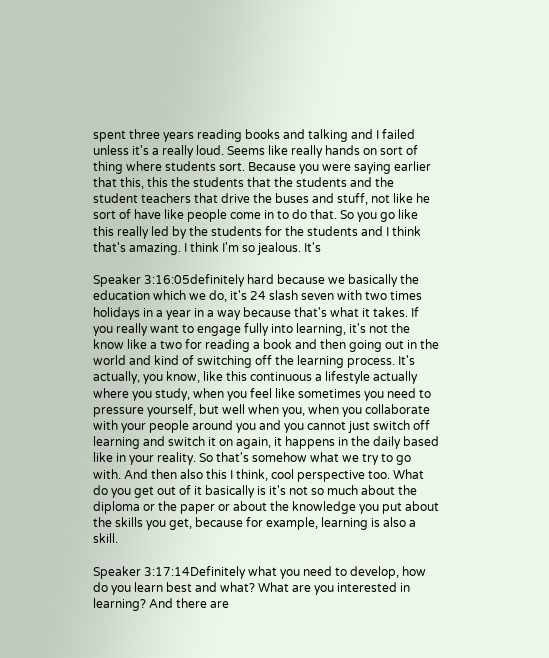spent three years reading books and talking and I failed unless it's a really loud. Seems like really hands on sort of thing where students sort. Because you were saying earlier that this, this the students that the students and the student teachers that drive the buses and stuff, not like he sort of have like people come in to do that. So you go like this really led by the students for the students and I think that's amazing. I think I'm so jealous. It's

Speaker 3:16:05definitely hard because we basically the education which we do, it's 24 slash seven with two times holidays in a year in a way because that's what it takes. If you really want to engage fully into learning, it's not the know like a two for reading a book and then going out in the world and kind of switching off the learning process. It's actually, you know, like this continuous a lifestyle actually where you study, when you feel like sometimes you need to pressure yourself, but well when you, when you collaborate with your people around you and you cannot just switch off learning and switch it on again, it happens in the daily based like in your reality. So that's somehow what we try to go with. And then also this I think, cool perspective too. What do you get out of it basically is it's not so much about the diploma or the paper or about the knowledge you put about the skills you get, because for example, learning is also a skill.

Speaker 3:17:14Definitely what you need to develop, how do you learn best and what? What are you interested in learning? And there are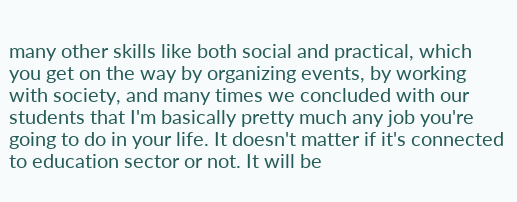many other skills like both social and practical, which you get on the way by organizing events, by working with society, and many times we concluded with our students that I'm basically pretty much any job you're going to do in your life. It doesn't matter if it's connected to education sector or not. It will be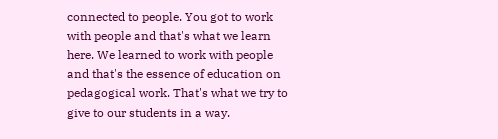connected to people. You got to work with people and that's what we learn here. We learned to work with people and that's the essence of education on pedagogical work. That's what we try to give to our students in a way.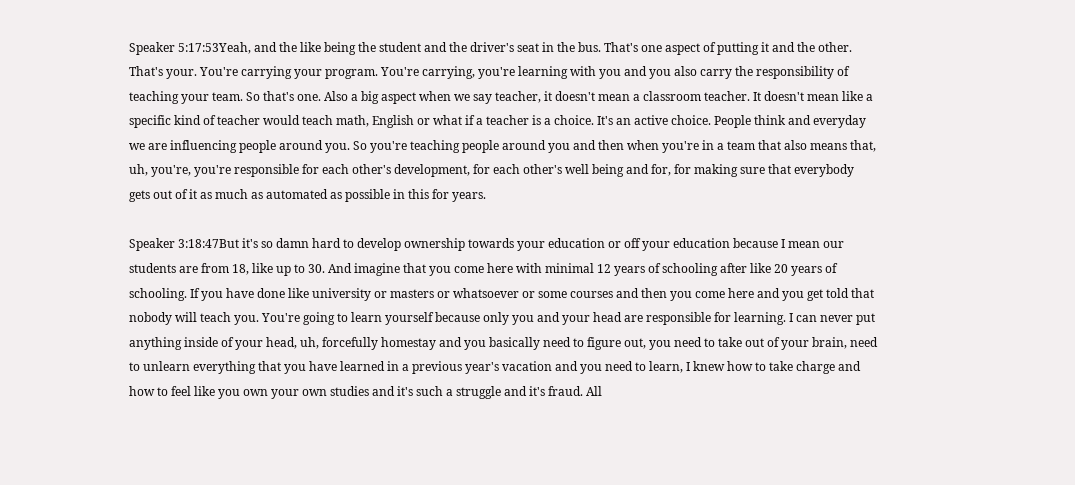Speaker 5:17:53Yeah, and the like being the student and the driver's seat in the bus. That's one aspect of putting it and the other. That's your. You're carrying your program. You're carrying, you're learning with you and you also carry the responsibility of teaching your team. So that's one. Also a big aspect when we say teacher, it doesn't mean a classroom teacher. It doesn't mean like a specific kind of teacher would teach math, English or what if a teacher is a choice. It's an active choice. People think and everyday we are influencing people around you. So you're teaching people around you and then when you're in a team that also means that, uh, you're, you're responsible for each other's development, for each other's well being and for, for making sure that everybody gets out of it as much as automated as possible in this for years.

Speaker 3:18:47But it's so damn hard to develop ownership towards your education or off your education because I mean our students are from 18, like up to 30. And imagine that you come here with minimal 12 years of schooling after like 20 years of schooling. If you have done like university or masters or whatsoever or some courses and then you come here and you get told that nobody will teach you. You're going to learn yourself because only you and your head are responsible for learning. I can never put anything inside of your head, uh, forcefully homestay and you basically need to figure out, you need to take out of your brain, need to unlearn everything that you have learned in a previous year's vacation and you need to learn, I knew how to take charge and how to feel like you own your own studies and it's such a struggle and it's fraud. All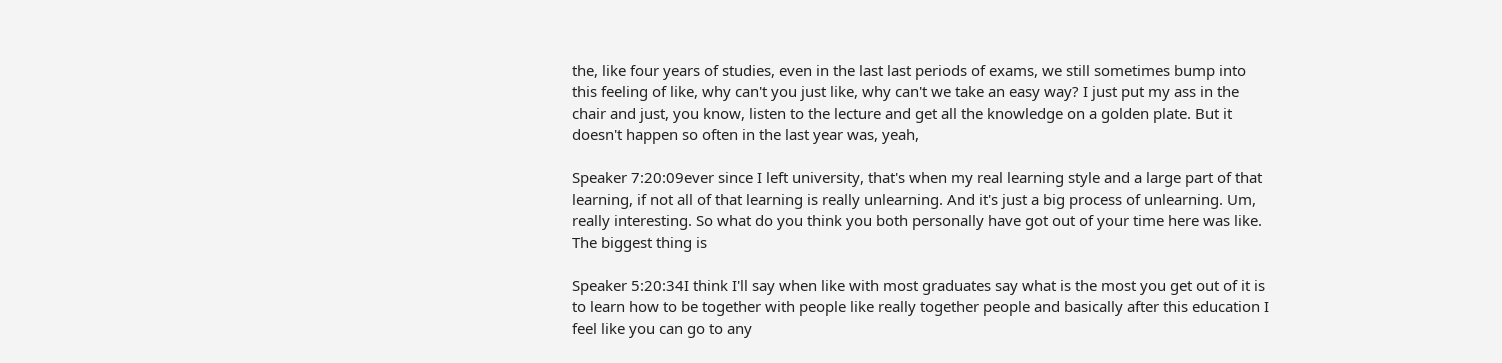the, like four years of studies, even in the last last periods of exams, we still sometimes bump into this feeling of like, why can't you just like, why can't we take an easy way? I just put my ass in the chair and just, you know, listen to the lecture and get all the knowledge on a golden plate. But it doesn't happen so often in the last year was, yeah,

Speaker 7:20:09ever since I left university, that's when my real learning style and a large part of that learning, if not all of that learning is really unlearning. And it's just a big process of unlearning. Um, really interesting. So what do you think you both personally have got out of your time here was like. The biggest thing is

Speaker 5:20:34I think I'll say when like with most graduates say what is the most you get out of it is to learn how to be together with people like really together people and basically after this education I feel like you can go to any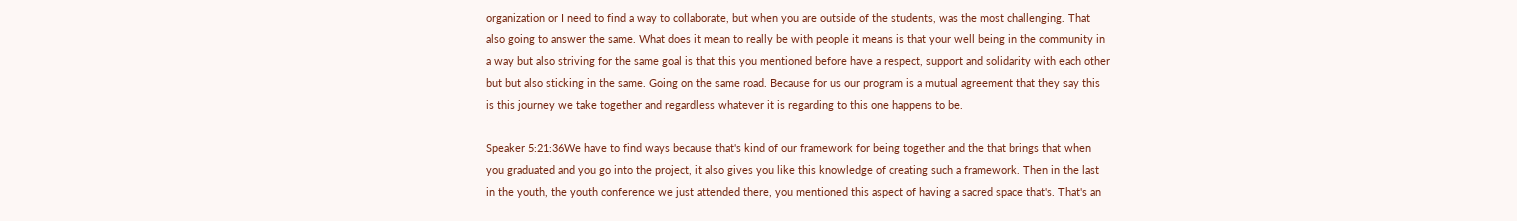organization or I need to find a way to collaborate, but when you are outside of the students, was the most challenging. That also going to answer the same. What does it mean to really be with people it means is that your well being in the community in a way but also striving for the same goal is that this you mentioned before have a respect, support and solidarity with each other but but also sticking in the same. Going on the same road. Because for us our program is a mutual agreement that they say this is this journey we take together and regardless whatever it is regarding to this one happens to be.

Speaker 5:21:36We have to find ways because that's kind of our framework for being together and the that brings that when you graduated and you go into the project, it also gives you like this knowledge of creating such a framework. Then in the last in the youth, the youth conference we just attended there, you mentioned this aspect of having a sacred space that's. That's an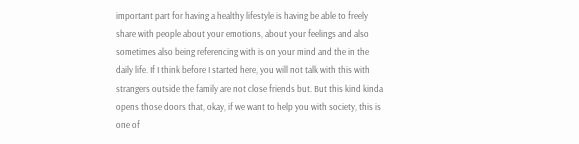important part for having a healthy lifestyle is having be able to freely share with people about your emotions, about your feelings and also sometimes also being referencing with is on your mind and the in the daily life. If I think before I started here, you will not talk with this with strangers outside the family are not close friends but. But this kind kinda opens those doors that, okay, if we want to help you with society, this is one of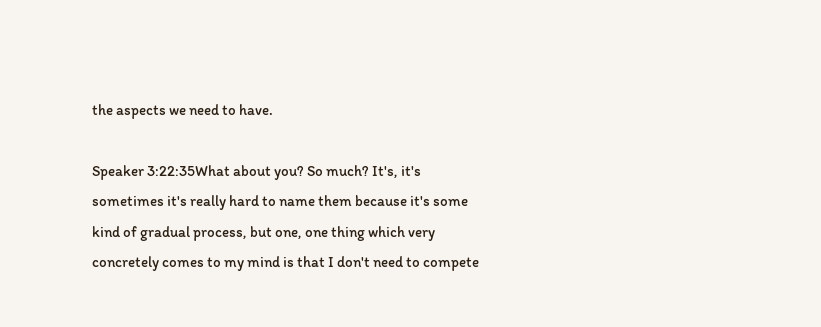the aspects we need to have.

Speaker 3:22:35What about you? So much? It's, it's sometimes it's really hard to name them because it's some kind of gradual process, but one, one thing which very concretely comes to my mind is that I don't need to compete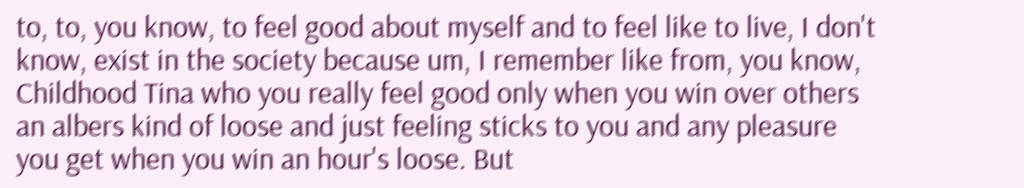to, to, you know, to feel good about myself and to feel like to live, I don't know, exist in the society because um, I remember like from, you know, Childhood Tina who you really feel good only when you win over others an albers kind of loose and just feeling sticks to you and any pleasure you get when you win an hour's loose. But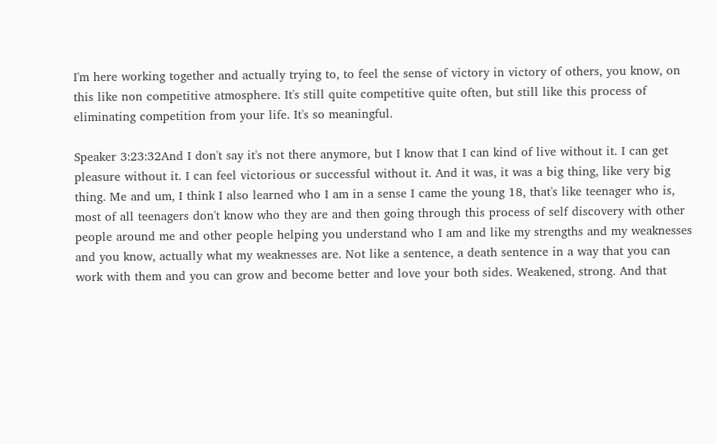I'm here working together and actually trying to, to feel the sense of victory in victory of others, you know, on this like non competitive atmosphere. It's still quite competitive quite often, but still like this process of eliminating competition from your life. It's so meaningful.

Speaker 3:23:32And I don't say it's not there anymore, but I know that I can kind of live without it. I can get pleasure without it. I can feel victorious or successful without it. And it was, it was a big thing, like very big thing. Me and um, I think I also learned who I am in a sense I came the young 18, that's like teenager who is, most of all teenagers don't know who they are and then going through this process of self discovery with other people around me and other people helping you understand who I am and like my strengths and my weaknesses and you know, actually what my weaknesses are. Not like a sentence, a death sentence in a way that you can work with them and you can grow and become better and love your both sides. Weakened, strong. And that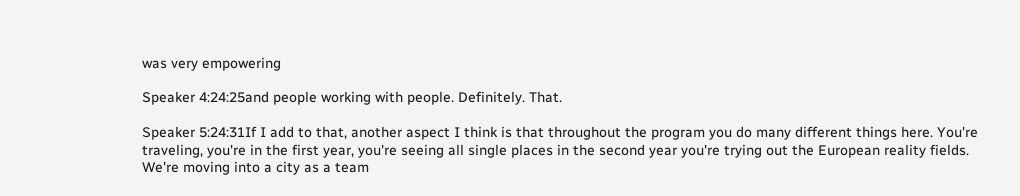was very empowering

Speaker 4:24:25and people working with people. Definitely. That.

Speaker 5:24:31If I add to that, another aspect I think is that throughout the program you do many different things here. You're traveling, you're in the first year, you're seeing all single places in the second year you're trying out the European reality fields. We're moving into a city as a team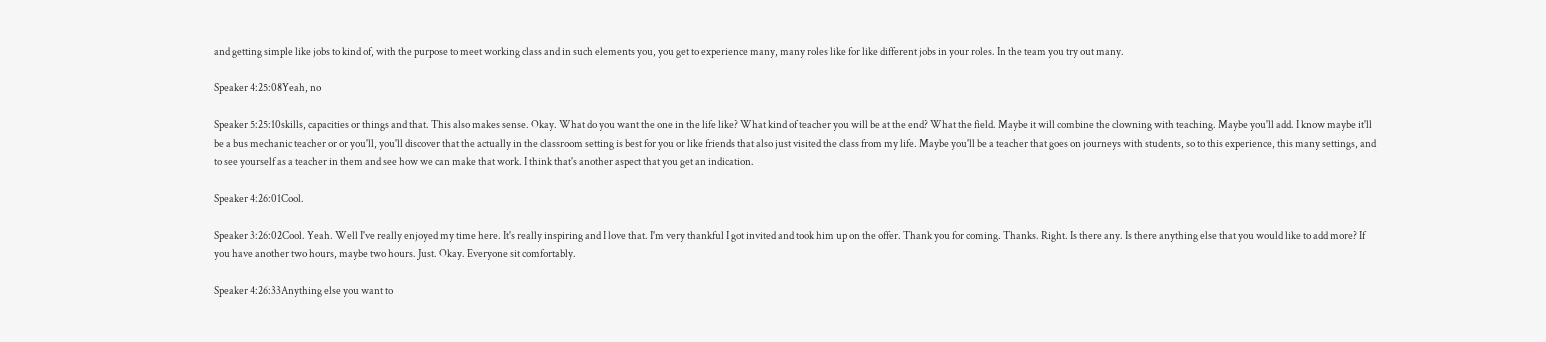and getting simple like jobs to kind of, with the purpose to meet working class and in such elements you, you get to experience many, many roles like for like different jobs in your roles. In the team you try out many.

Speaker 4:25:08Yeah, no

Speaker 5:25:10skills, capacities or things and that. This also makes sense. Okay. What do you want the one in the life like? What kind of teacher you will be at the end? What the field. Maybe it will combine the clowning with teaching. Maybe you'll add. I know maybe it'll be a bus mechanic teacher or or you'll, you'll discover that the actually in the classroom setting is best for you or like friends that also just visited the class from my life. Maybe you'll be a teacher that goes on journeys with students, so to this experience, this many settings, and to see yourself as a teacher in them and see how we can make that work. I think that's another aspect that you get an indication.

Speaker 4:26:01Cool.

Speaker 3:26:02Cool. Yeah. Well I've really enjoyed my time here. It's really inspiring and I love that. I'm very thankful I got invited and took him up on the offer. Thank you for coming. Thanks. Right. Is there any. Is there anything else that you would like to add more? If you have another two hours, maybe two hours. Just. Okay. Everyone sit comfortably.

Speaker 4:26:33Anything else you want to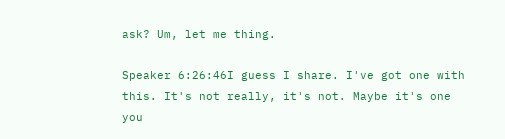ask? Um, let me thing.

Speaker 6:26:46I guess I share. I've got one with this. It's not really, it's not. Maybe it's one you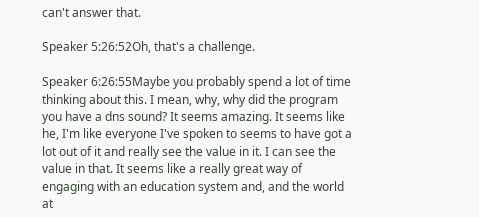can't answer that.

Speaker 5:26:52Oh, that's a challenge.

Speaker 6:26:55Maybe you probably spend a lot of time thinking about this. I mean, why, why did the program you have a dns sound? It seems amazing. It seems like he, I'm like everyone I've spoken to seems to have got a lot out of it and really see the value in it. I can see the value in that. It seems like a really great way of engaging with an education system and, and the world at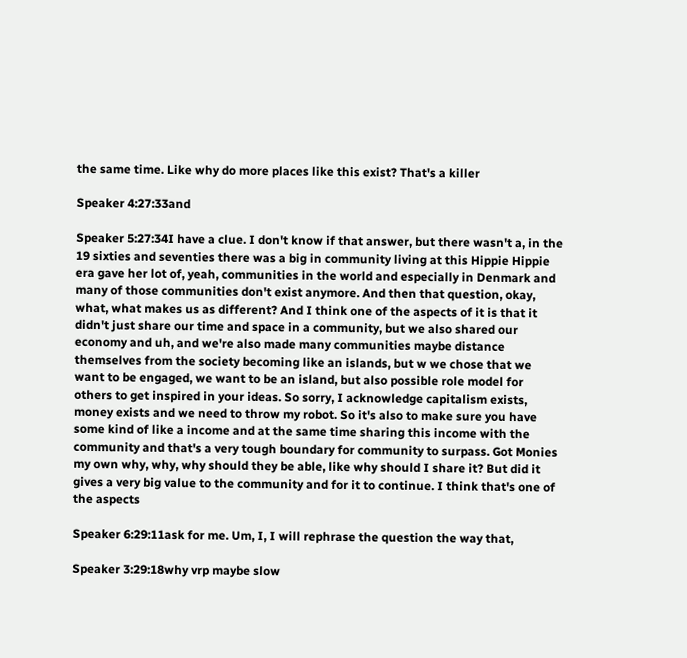the same time. Like why do more places like this exist? That's a killer

Speaker 4:27:33and

Speaker 5:27:34I have a clue. I don't know if that answer, but there wasn't a, in the 19 sixties and seventies there was a big in community living at this Hippie Hippie era gave her lot of, yeah, communities in the world and especially in Denmark and many of those communities don't exist anymore. And then that question, okay, what, what makes us as different? And I think one of the aspects of it is that it didn't just share our time and space in a community, but we also shared our economy and uh, and we're also made many communities maybe distance themselves from the society becoming like an islands, but w we chose that we want to be engaged, we want to be an island, but also possible role model for others to get inspired in your ideas. So sorry, I acknowledge capitalism exists, money exists and we need to throw my robot. So it's also to make sure you have some kind of like a income and at the same time sharing this income with the community and that's a very tough boundary for community to surpass. Got Monies my own why, why, why should they be able, like why should I share it? But did it gives a very big value to the community and for it to continue. I think that's one of the aspects

Speaker 6:29:11ask for me. Um, I, I will rephrase the question the way that,

Speaker 3:29:18why vrp maybe slow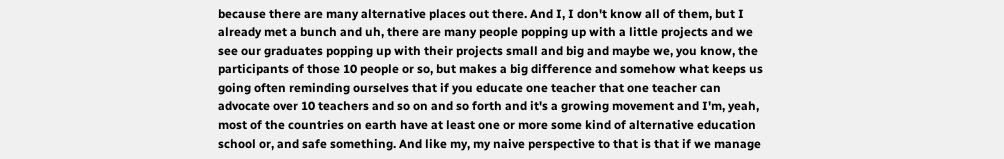because there are many alternative places out there. And I, I don't know all of them, but I already met a bunch and uh, there are many people popping up with a little projects and we see our graduates popping up with their projects small and big and maybe we, you know, the participants of those 10 people or so, but makes a big difference and somehow what keeps us going often reminding ourselves that if you educate one teacher that one teacher can advocate over 10 teachers and so on and so forth and it's a growing movement and I'm, yeah, most of the countries on earth have at least one or more some kind of alternative education school or, and safe something. And like my, my naive perspective to that is that if we manage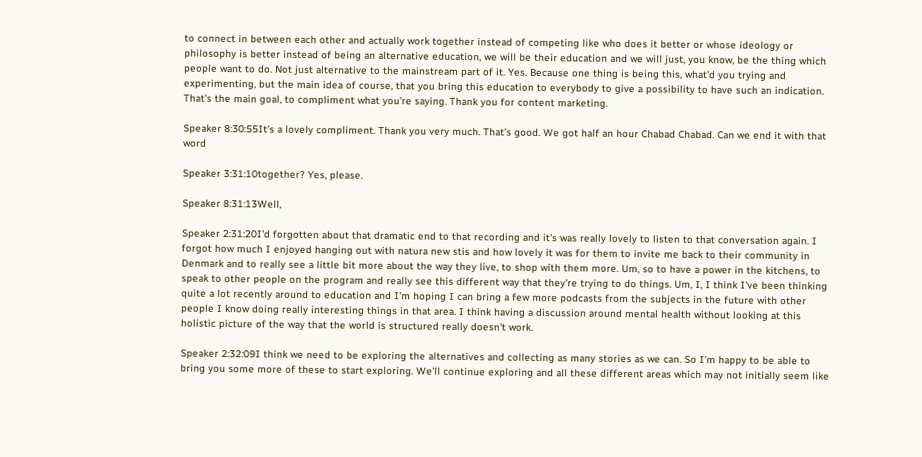to connect in between each other and actually work together instead of competing like who does it better or whose ideology or philosophy is better instead of being an alternative education, we will be their education and we will just, you know, be the thing which people want to do. Not just alternative to the mainstream part of it. Yes. Because one thing is being this, what'd you trying and experimenting, but the main idea of course, that you bring this education to everybody to give a possibility to have such an indication. That's the main goal, to compliment what you're saying. Thank you for content marketing.

Speaker 8:30:55It's a lovely compliment. Thank you very much. That's good. We got half an hour Chabad Chabad. Can we end it with that word

Speaker 3:31:10together? Yes, please.

Speaker 8:31:13Well,

Speaker 2:31:20I'd forgotten about that dramatic end to that recording and it's was really lovely to listen to that conversation again. I forgot how much I enjoyed hanging out with natura new stis and how lovely it was for them to invite me back to their community in Denmark and to really see a little bit more about the way they live, to shop with them more. Um, so to have a power in the kitchens, to speak to other people on the program and really see this different way that they're trying to do things. Um, I, I think I've been thinking quite a lot recently around to education and I'm hoping I can bring a few more podcasts from the subjects in the future with other people I know doing really interesting things in that area. I think having a discussion around mental health without looking at this holistic picture of the way that the world is structured really doesn't work.

Speaker 2:32:09I think we need to be exploring the alternatives and collecting as many stories as we can. So I'm happy to be able to bring you some more of these to start exploring. We'll continue exploring and all these different areas which may not initially seem like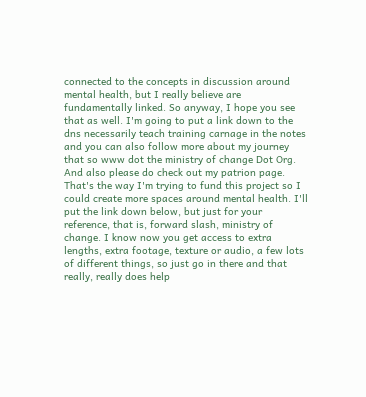connected to the concepts in discussion around mental health, but I really believe are fundamentally linked. So anyway, I hope you see that as well. I'm going to put a link down to the dns necessarily teach training carnage in the notes and you can also follow more about my journey that so www dot the ministry of change Dot Org. And also please do check out my patrion page. That's the way I'm trying to fund this project so I could create more spaces around mental health. I'll put the link down below, but just for your reference, that is, forward slash, ministry of change. I know now you get access to extra lengths, extra footage, texture or audio, a few lots of different things, so just go in there and that really, really does help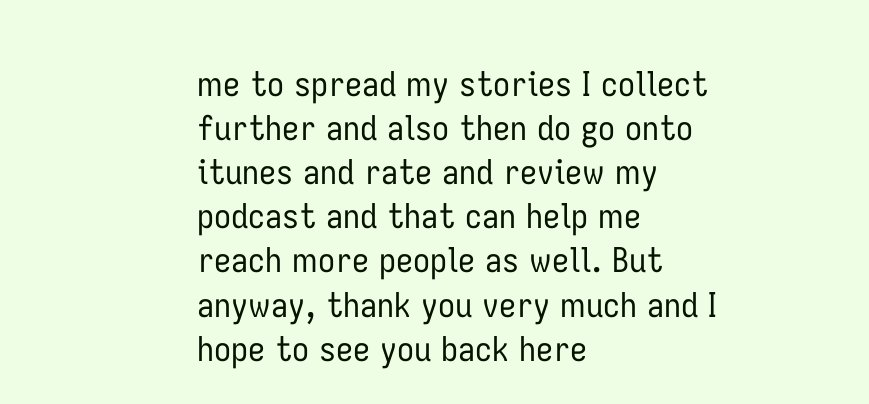me to spread my stories I collect further and also then do go onto itunes and rate and review my podcast and that can help me reach more people as well. But anyway, thank you very much and I hope to see you back here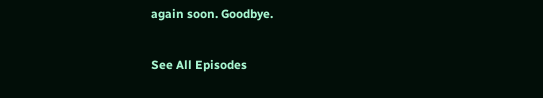again soon. Goodbye.

See All Episodes